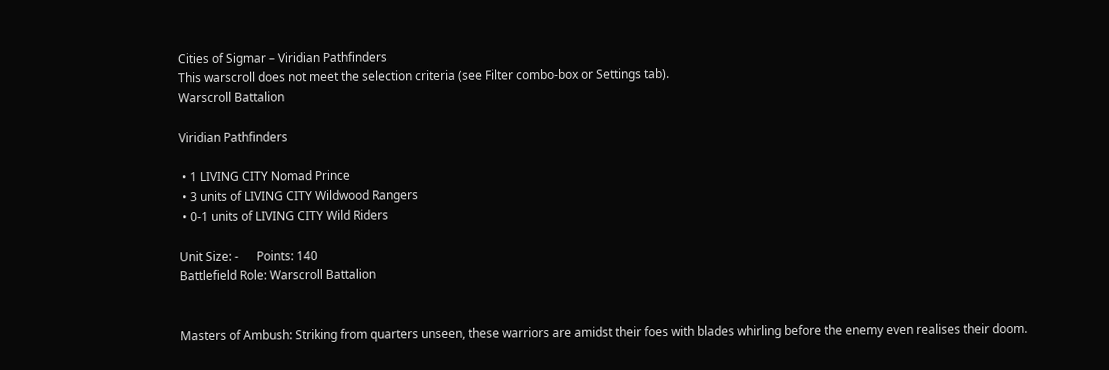Cities of Sigmar – Viridian Pathfinders
This warscroll does not meet the selection criteria (see Filter combo-box or Settings tab).
Warscroll Battalion

Viridian Pathfinders

 • 1 LIVING CITY Nomad Prince
 • 3 units of LIVING CITY Wildwood Rangers
 • 0-1 units of LIVING CITY Wild Riders

Unit Size: -      Points: 140
Battlefield Role: Warscroll Battalion


Masters of Ambush: Striking from quarters unseen, these warriors are amidst their foes with blades whirling before the enemy even realises their doom.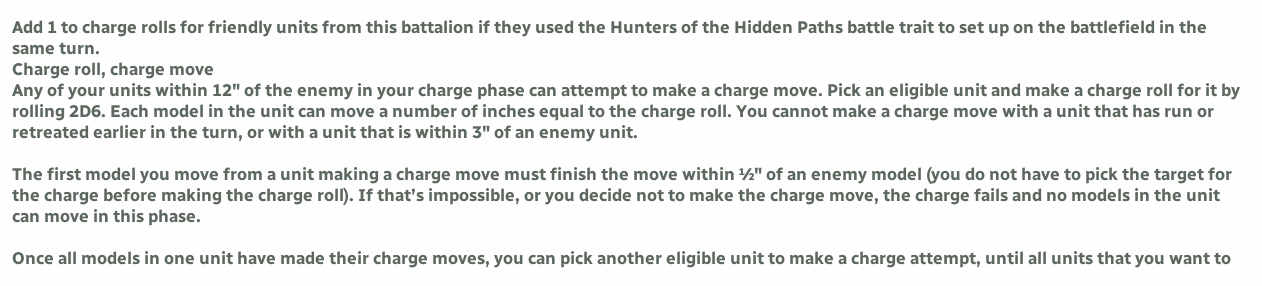Add 1 to charge rolls for friendly units from this battalion if they used the Hunters of the Hidden Paths battle trait to set up on the battlefield in the same turn.
Charge roll, charge move
Any of your units within 12" of the enemy in your charge phase can attempt to make a charge move. Pick an eligible unit and make a charge roll for it by rolling 2D6. Each model in the unit can move a number of inches equal to the charge roll. You cannot make a charge move with a unit that has run or retreated earlier in the turn, or with a unit that is within 3" of an enemy unit.

The first model you move from a unit making a charge move must finish the move within ½" of an enemy model (you do not have to pick the target for the charge before making the charge roll). If that’s impossible, or you decide not to make the charge move, the charge fails and no models in the unit can move in this phase.

Once all models in one unit have made their charge moves, you can pick another eligible unit to make a charge attempt, until all units that you want to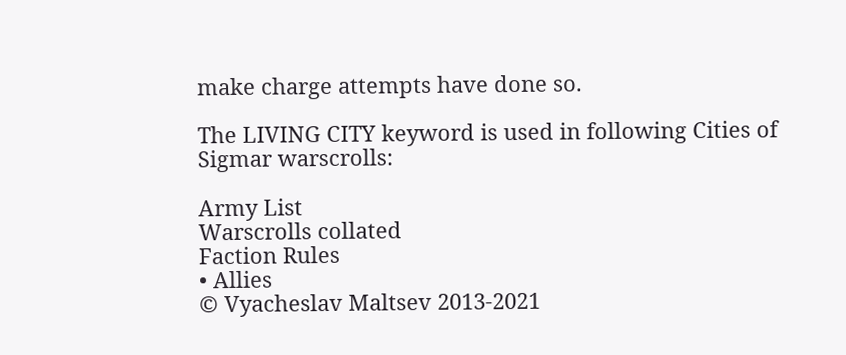make charge attempts have done so.

The LIVING CITY keyword is used in following Cities of Sigmar warscrolls:

Army List
Warscrolls collated
Faction Rules
• Allies
© Vyacheslav Maltsev 2013-2021